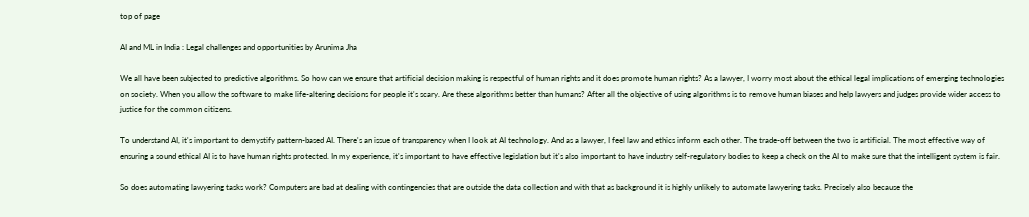top of page

AI and ML in India : Legal challenges and opportunities by Arunima Jha

We all have been subjected to predictive algorithms. So how can we ensure that artificial decision making is respectful of human rights and it does promote human rights? As a lawyer, I worry most about the ethical legal implications of emerging technologies on society. When you allow the software to make life-altering decisions for people it's scary. Are these algorithms better than humans? After all the objective of using algorithms is to remove human biases and help lawyers and judges provide wider access to justice for the common citizens.

To understand AI, it's important to demystify pattern-based AI. There's an issue of transparency when I look at AI technology. And as a lawyer, I feel law and ethics inform each other. The trade-off between the two is artificial. The most effective way of ensuring a sound ethical AI is to have human rights protected. In my experience, it's important to have effective legislation but it's also important to have industry self-regulatory bodies to keep a check on the AI to make sure that the intelligent system is fair.

So does automating lawyering tasks work? Computers are bad at dealing with contingencies that are outside the data collection and with that as background it is highly unlikely to automate lawyering tasks. Precisely also because the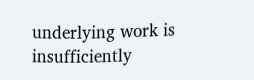underlying work is insufficiently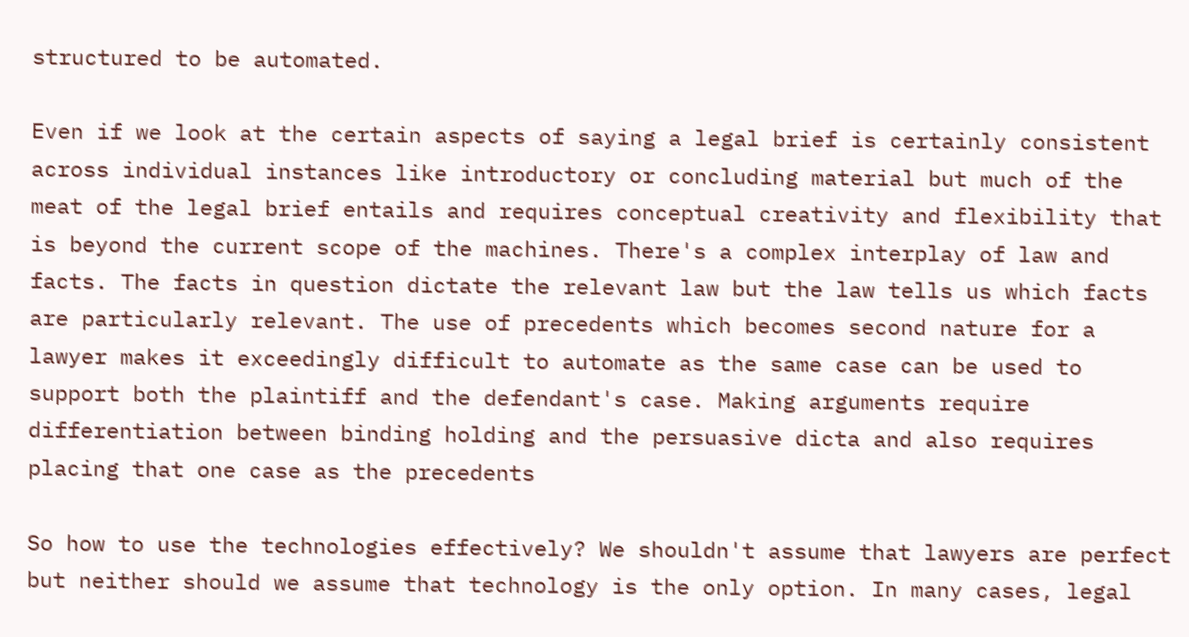structured to be automated.

Even if we look at the certain aspects of saying a legal brief is certainly consistent across individual instances like introductory or concluding material but much of the meat of the legal brief entails and requires conceptual creativity and flexibility that is beyond the current scope of the machines. There's a complex interplay of law and facts. The facts in question dictate the relevant law but the law tells us which facts are particularly relevant. The use of precedents which becomes second nature for a lawyer makes it exceedingly difficult to automate as the same case can be used to support both the plaintiff and the defendant's case. Making arguments require differentiation between binding holding and the persuasive dicta and also requires placing that one case as the precedents

So how to use the technologies effectively? We shouldn't assume that lawyers are perfect but neither should we assume that technology is the only option. In many cases, legal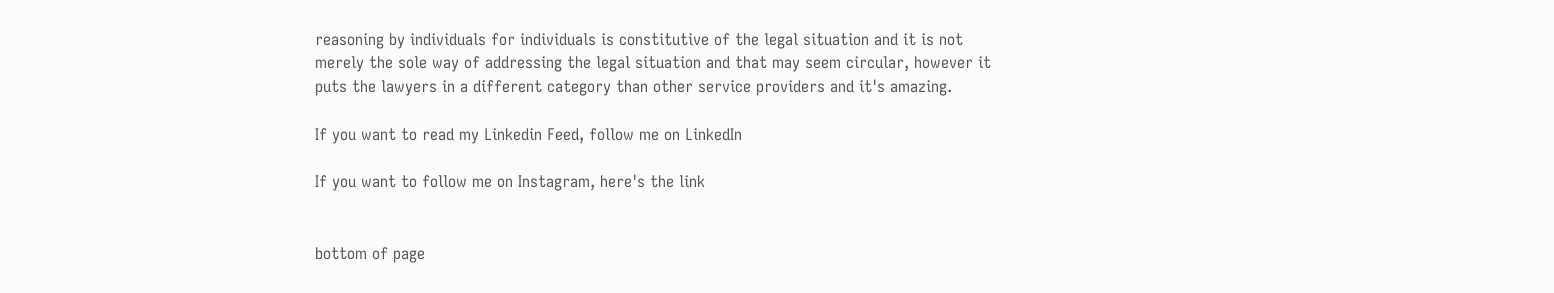reasoning by individuals for individuals is constitutive of the legal situation and it is not merely the sole way of addressing the legal situation and that may seem circular, however it puts the lawyers in a different category than other service providers and it's amazing.

If you want to read my Linkedin Feed, follow me on LinkedIn

If you want to follow me on Instagram, here's the link


bottom of page